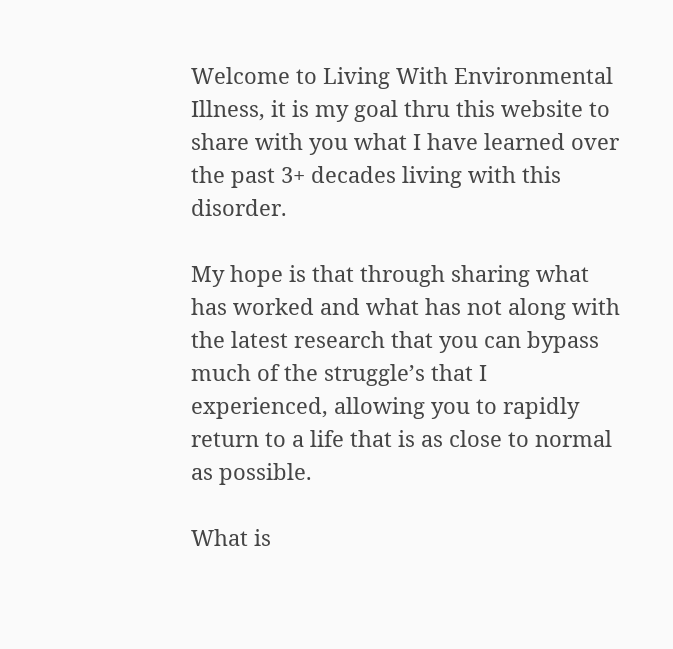Welcome to Living With Environmental Illness, it is my goal thru this website to share with you what I have learned over the past 3+ decades living with this disorder.

My hope is that through sharing what has worked and what has not along with the latest research that you can bypass much of the struggle’s that I experienced, allowing you to rapidly return to a life that is as close to normal as possible.

What is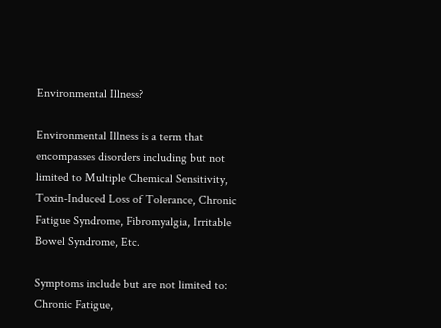Environmental Illness?

Environmental Illness is a term that encompasses disorders including but not limited to Multiple Chemical Sensitivity, Toxin-Induced Loss of Tolerance, Chronic Fatigue Syndrome, Fibromyalgia, Irritable Bowel Syndrome, Etc.

Symptoms include but are not limited to: Chronic Fatigue,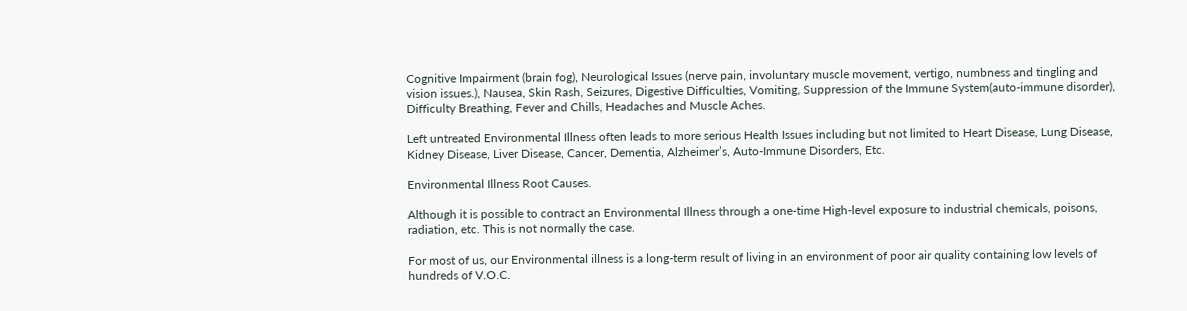Cognitive Impairment (brain fog), Neurological Issues (nerve pain, involuntary muscle movement, vertigo, numbness and tingling and vision issues.), Nausea, Skin Rash, Seizures, Digestive Difficulties, Vomiting, Suppression of the Immune System(auto-immune disorder), Difficulty Breathing, Fever and Chills, Headaches and Muscle Aches.

Left untreated Environmental Illness often leads to more serious Health Issues including but not limited to Heart Disease, Lung Disease, Kidney Disease, Liver Disease, Cancer, Dementia, Alzheimer’s, Auto-Immune Disorders, Etc.

Environmental Illness Root Causes.

Although it is possible to contract an Environmental Illness through a one-time High-level exposure to industrial chemicals, poisons, radiation, etc. This is not normally the case.

For most of us, our Environmental illness is a long-term result of living in an environment of poor air quality containing low levels of hundreds of V.O.C.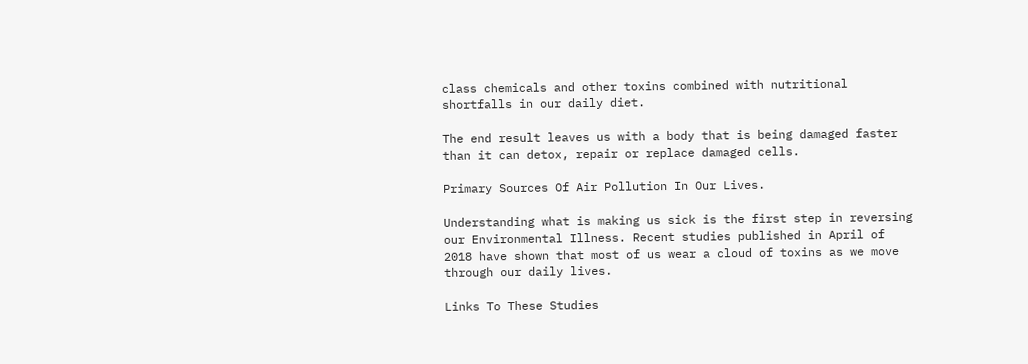class chemicals and other toxins combined with nutritional shortfalls in our daily diet.

The end result leaves us with a body that is being damaged faster than it can detox, repair or replace damaged cells.

Primary Sources Of Air Pollution In Our Lives.

Understanding what is making us sick is the first step in reversing our Environmental Illness. Recent studies published in April of 2018 have shown that most of us wear a cloud of toxins as we move through our daily lives.

Links To These Studies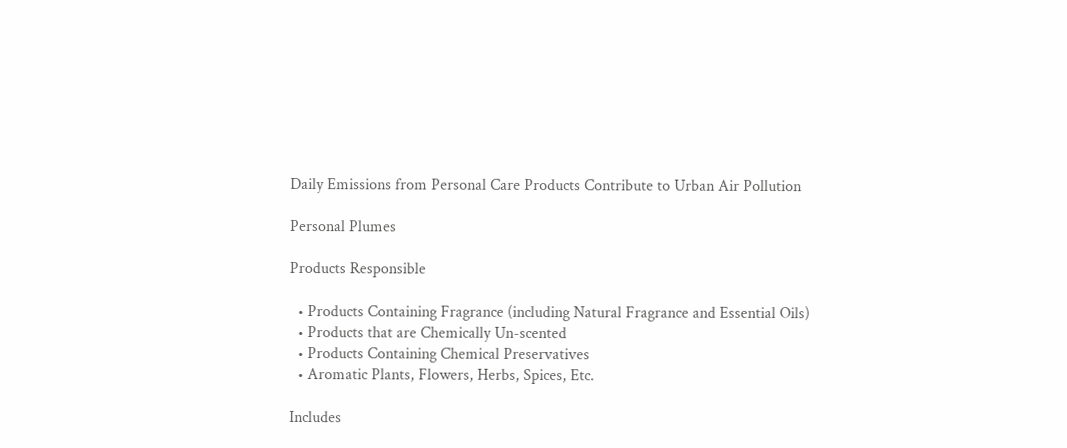Daily Emissions from Personal Care Products Contribute to Urban Air Pollution

Personal Plumes

Products Responsible

  • Products Containing Fragrance (including Natural Fragrance and Essential Oils)
  • Products that are Chemically Un-scented
  • Products Containing Chemical Preservatives
  • Aromatic Plants, Flowers, Herbs, Spices, Etc.

Includes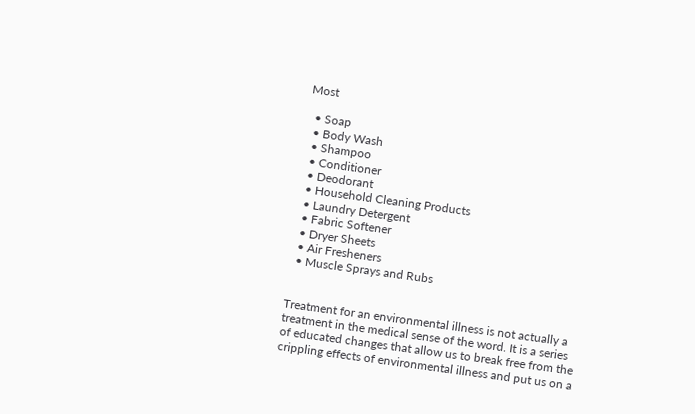Most

  • Soap
  • Body Wash
  • Shampoo
  • Conditioner
  • Deodorant
  • Household Cleaning Products
  • Laundry Detergent
  • Fabric Softener
  • Dryer Sheets
  • Air Fresheners
  • Muscle Sprays and Rubs


Treatment for an environmental illness is not actually a treatment in the medical sense of the word. It is a series of educated changes that allow us to break free from the crippling effects of environmental illness and put us on a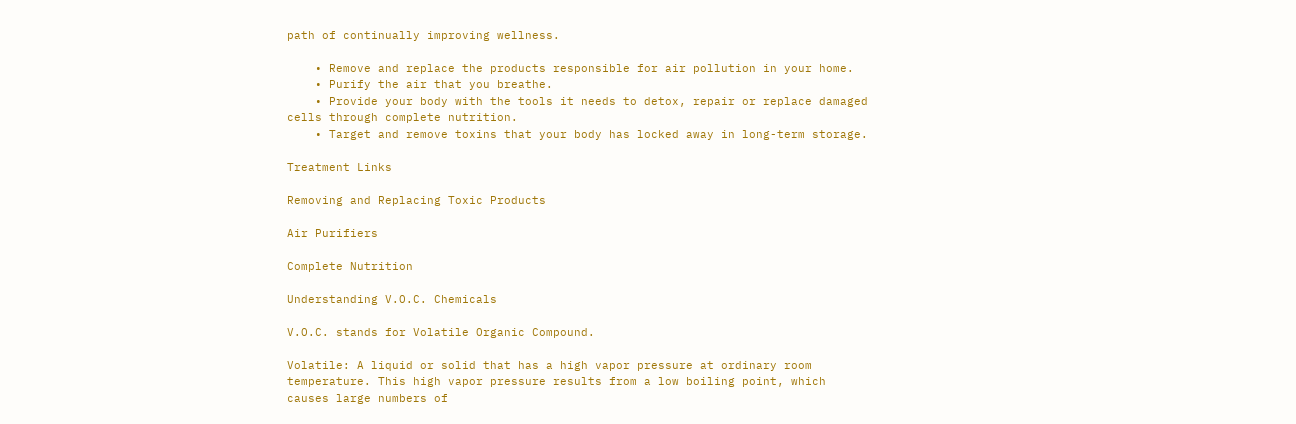path of continually improving wellness.

    • Remove and replace the products responsible for air pollution in your home.
    • Purify the air that you breathe.
    • Provide your body with the tools it needs to detox, repair or replace damaged cells through complete nutrition.
    • Target and remove toxins that your body has locked away in long-term storage.

Treatment Links

Removing and Replacing Toxic Products

Air Purifiers

Complete Nutrition

Understanding V.O.C. Chemicals

V.O.C. stands for Volatile Organic Compound.

Volatile: A liquid or solid that has a high vapor pressure at ordinary room temperature. This high vapor pressure results from a low boiling point, which causes large numbers of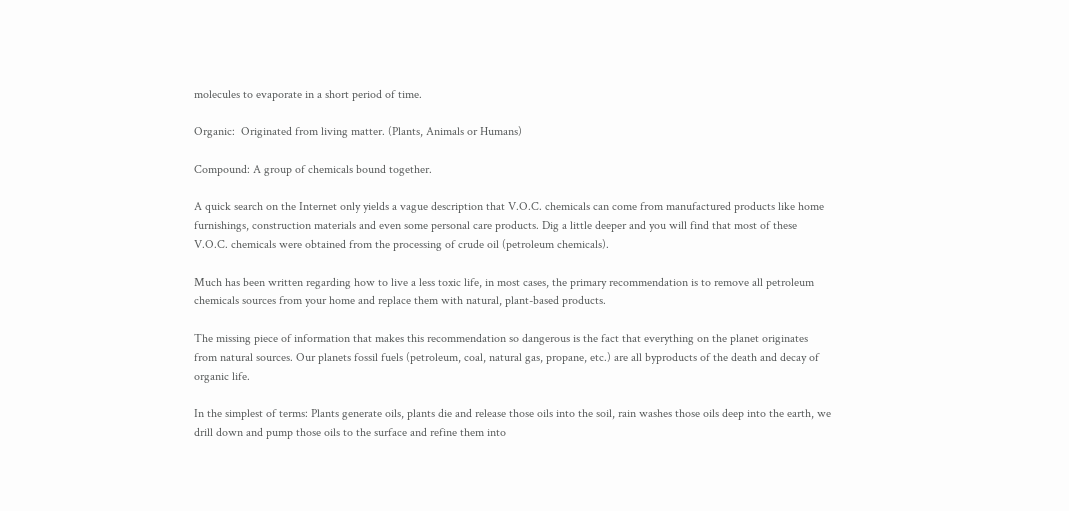molecules to evaporate in a short period of time.

Organic:  Originated from living matter. (Plants, Animals or Humans)

Compound: A group of chemicals bound together.

A quick search on the Internet only yields a vague description that V.O.C. chemicals can come from manufactured products like home furnishings, construction materials and even some personal care products. Dig a little deeper and you will find that most of these V.O.C. chemicals were obtained from the processing of crude oil (petroleum chemicals).

Much has been written regarding how to live a less toxic life, in most cases, the primary recommendation is to remove all petroleum chemicals sources from your home and replace them with natural, plant-based products.

The missing piece of information that makes this recommendation so dangerous is the fact that everything on the planet originates from natural sources. Our planets fossil fuels (petroleum, coal, natural gas, propane, etc.) are all byproducts of the death and decay of organic life.

In the simplest of terms: Plants generate oils, plants die and release those oils into the soil, rain washes those oils deep into the earth, we drill down and pump those oils to the surface and refine them into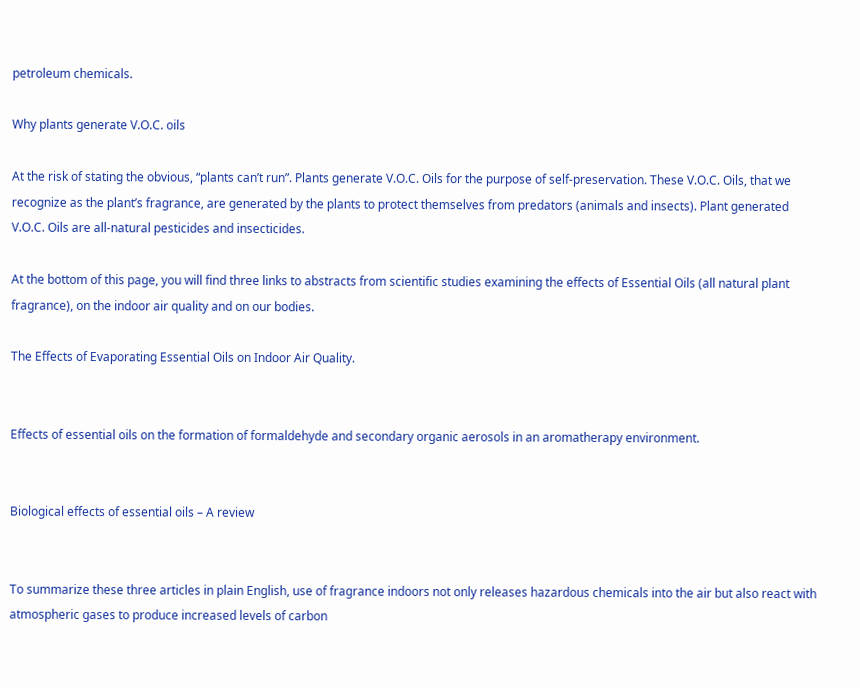petroleum chemicals.

Why plants generate V.O.C. oils

At the risk of stating the obvious, “plants can’t run”. Plants generate V.O.C. Oils for the purpose of self-preservation. These V.O.C. Oils, that we recognize as the plant’s fragrance, are generated by the plants to protect themselves from predators (animals and insects). Plant generated V.O.C. Oils are all-natural pesticides and insecticides.

At the bottom of this page, you will find three links to abstracts from scientific studies examining the effects of Essential Oils (all natural plant fragrance), on the indoor air quality and on our bodies.

The Effects of Evaporating Essential Oils on Indoor Air Quality.


Effects of essential oils on the formation of formaldehyde and secondary organic aerosols in an aromatherapy environment.


Biological effects of essential oils – A review


To summarize these three articles in plain English, use of fragrance indoors not only releases hazardous chemicals into the air but also react with atmospheric gases to produce increased levels of carbon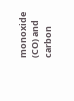monoxide (CO) and carbon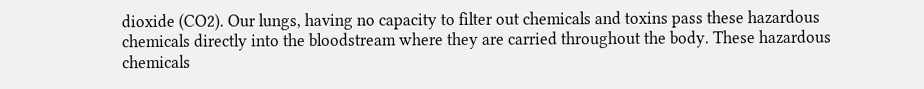dioxide (CO2). Our lungs, having no capacity to filter out chemicals and toxins pass these hazardous chemicals directly into the bloodstream where they are carried throughout the body. These hazardous chemicals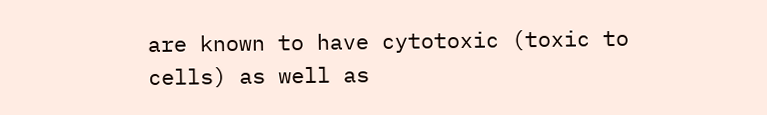are known to have cytotoxic (toxic to cells) as well as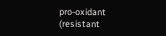pro-oxidant (resistant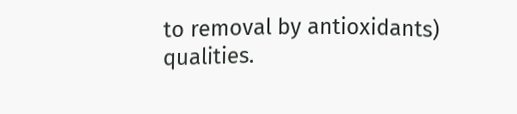to removal by antioxidants) qualities.